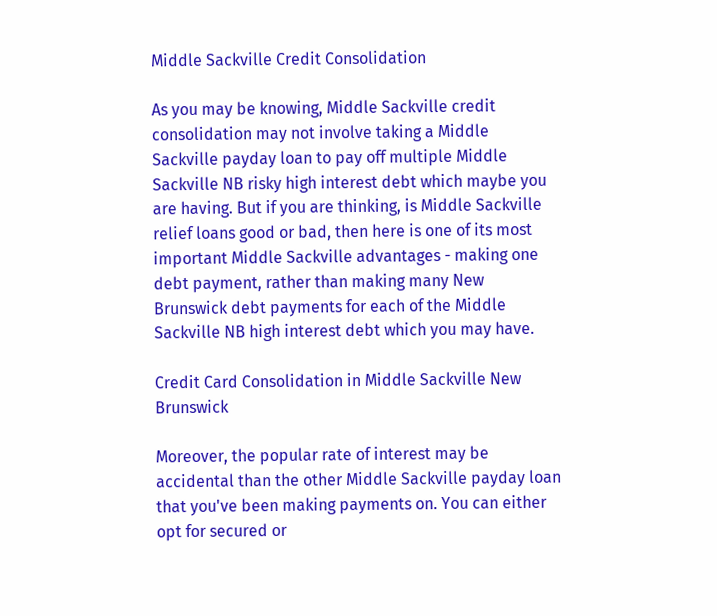Middle Sackville Credit Consolidation

As you may be knowing, Middle Sackville credit consolidation may not involve taking a Middle Sackville payday loan to pay off multiple Middle Sackville NB risky high interest debt which maybe you are having. But if you are thinking, is Middle Sackville relief loans good or bad, then here is one of its most important Middle Sackville advantages - making one debt payment, rather than making many New Brunswick debt payments for each of the Middle Sackville NB high interest debt which you may have.

Credit Card Consolidation in Middle Sackville New Brunswick

Moreover, the popular rate of interest may be accidental than the other Middle Sackville payday loan that you've been making payments on. You can either opt for secured or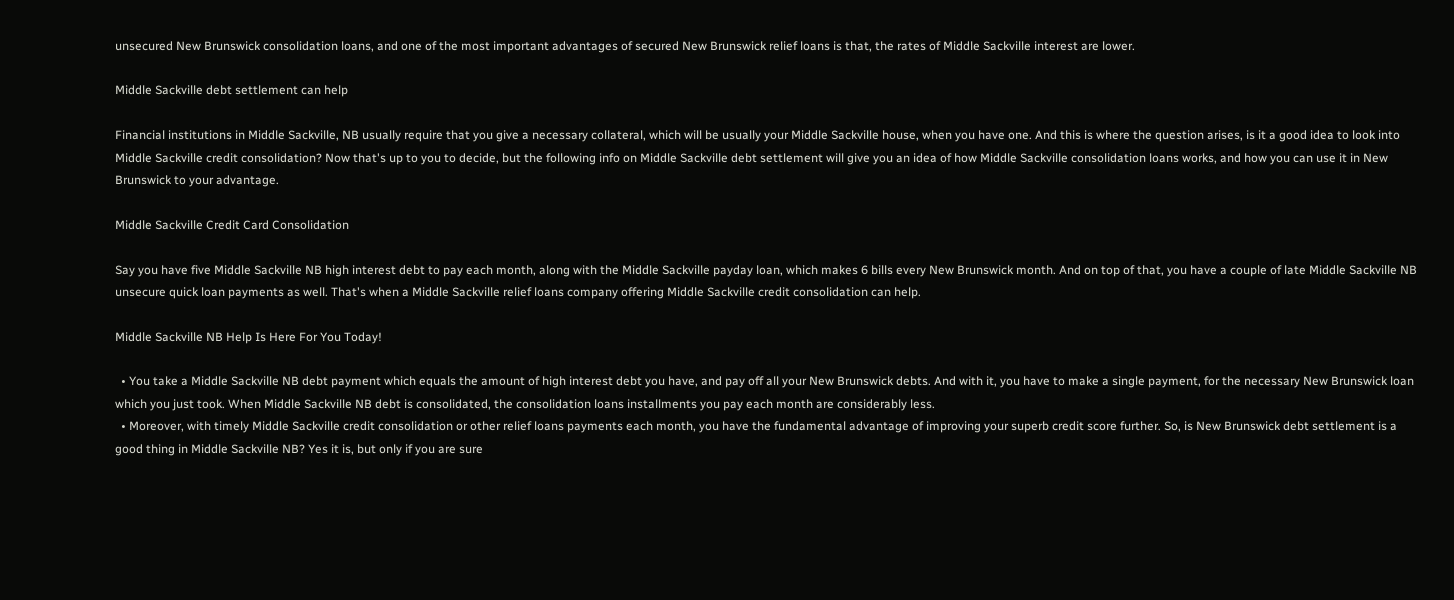unsecured New Brunswick consolidation loans, and one of the most important advantages of secured New Brunswick relief loans is that, the rates of Middle Sackville interest are lower.

Middle Sackville debt settlement can help

Financial institutions in Middle Sackville, NB usually require that you give a necessary collateral, which will be usually your Middle Sackville house, when you have one. And this is where the question arises, is it a good idea to look into Middle Sackville credit consolidation? Now that's up to you to decide, but the following info on Middle Sackville debt settlement will give you an idea of how Middle Sackville consolidation loans works, and how you can use it in New Brunswick to your advantage.

Middle Sackville Credit Card Consolidation

Say you have five Middle Sackville NB high interest debt to pay each month, along with the Middle Sackville payday loan, which makes 6 bills every New Brunswick month. And on top of that, you have a couple of late Middle Sackville NB unsecure quick loan payments as well. That's when a Middle Sackville relief loans company offering Middle Sackville credit consolidation can help.

Middle Sackville NB Help Is Here For You Today!

  • You take a Middle Sackville NB debt payment which equals the amount of high interest debt you have, and pay off all your New Brunswick debts. And with it, you have to make a single payment, for the necessary New Brunswick loan which you just took. When Middle Sackville NB debt is consolidated, the consolidation loans installments you pay each month are considerably less.
  • Moreover, with timely Middle Sackville credit consolidation or other relief loans payments each month, you have the fundamental advantage of improving your superb credit score further. So, is New Brunswick debt settlement is a good thing in Middle Sackville NB? Yes it is, but only if you are sure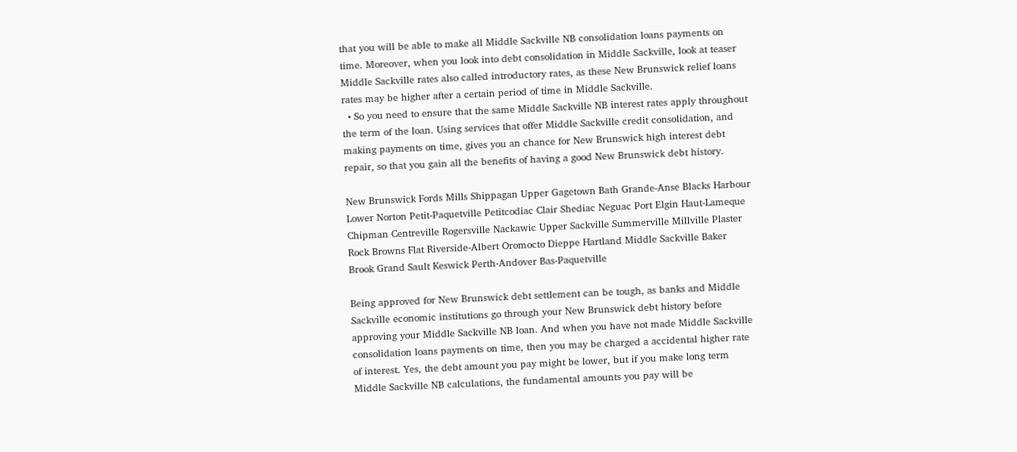that you will be able to make all Middle Sackville NB consolidation loans payments on time. Moreover, when you look into debt consolidation in Middle Sackville, look at teaser Middle Sackville rates also called introductory rates, as these New Brunswick relief loans rates may be higher after a certain period of time in Middle Sackville.
  • So you need to ensure that the same Middle Sackville NB interest rates apply throughout the term of the loan. Using services that offer Middle Sackville credit consolidation, and making payments on time, gives you an chance for New Brunswick high interest debt repair, so that you gain all the benefits of having a good New Brunswick debt history.

New Brunswick Fords Mills Shippagan Upper Gagetown Bath Grande-Anse Blacks Harbour Lower Norton Petit-Paquetville Petitcodiac Clair Shediac Neguac Port Elgin Haut-Lameque Chipman Centreville Rogersville Nackawic Upper Sackville Summerville Millville Plaster Rock Browns Flat Riverside-Albert Oromocto Dieppe Hartland Middle Sackville Baker Brook Grand Sault Keswick Perth-Andover Bas-Paquetville

Being approved for New Brunswick debt settlement can be tough, as banks and Middle Sackville economic institutions go through your New Brunswick debt history before approving your Middle Sackville NB loan. And when you have not made Middle Sackville consolidation loans payments on time, then you may be charged a accidental higher rate of interest. Yes, the debt amount you pay might be lower, but if you make long term Middle Sackville NB calculations, the fundamental amounts you pay will be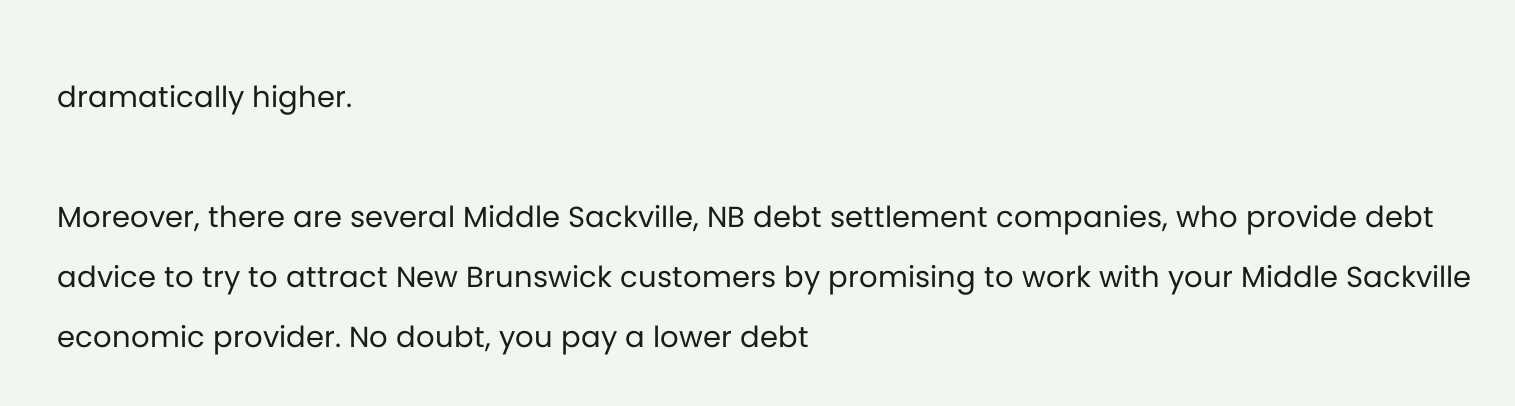dramatically higher.

Moreover, there are several Middle Sackville, NB debt settlement companies, who provide debt advice to try to attract New Brunswick customers by promising to work with your Middle Sackville economic provider. No doubt, you pay a lower debt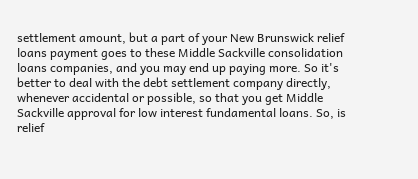settlement amount, but a part of your New Brunswick relief loans payment goes to these Middle Sackville consolidation loans companies, and you may end up paying more. So it's better to deal with the debt settlement company directly, whenever accidental or possible, so that you get Middle Sackville approval for low interest fundamental loans. So, is relief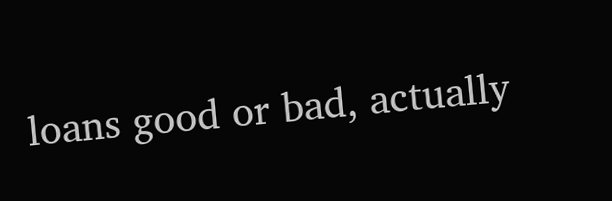loans good or bad, actually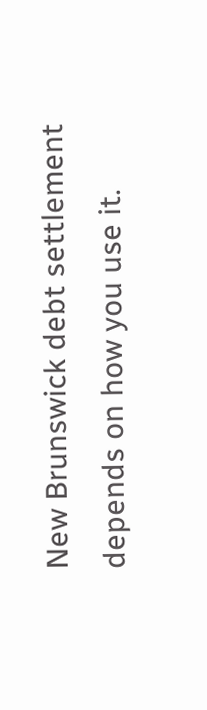New Brunswick debt settlement depends on how you use it.